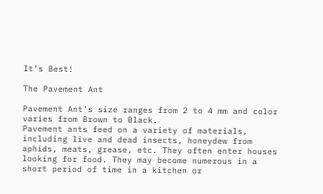It’s Best!

The Pavement Ant

Pavement Ant’s size ranges from 2 to 4 mm and color varies from Brown to Black.
Pavement ants feed on a variety of materials, including live and dead insects, honeydew from aphids, meats, grease, etc. They often enter houses looking for food. They may become numerous in a short period of time in a kitchen or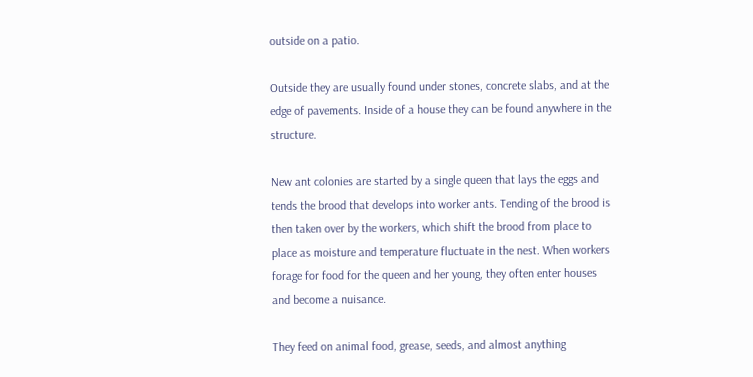outside on a patio.

Outside they are usually found under stones, concrete slabs, and at the edge of pavements. Inside of a house they can be found anywhere in the structure.

New ant colonies are started by a single queen that lays the eggs and tends the brood that develops into worker ants. Tending of the brood is then taken over by the workers, which shift the brood from place to place as moisture and temperature fluctuate in the nest. When workers forage for food for the queen and her young, they often enter houses and become a nuisance.

They feed on animal food, grease, seeds, and almost anything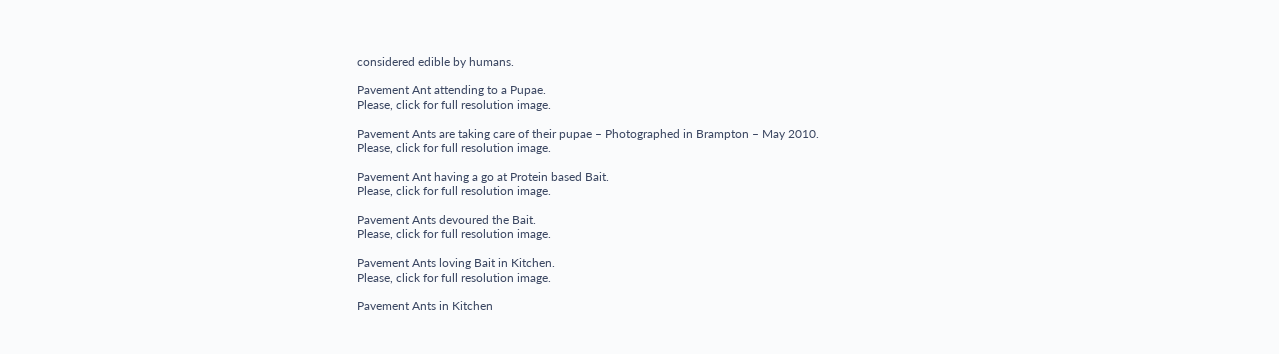considered edible by humans.

Pavement Ant attending to a Pupae.
Please, click for full resolution image.

Pavement Ants are taking care of their pupae – Photographed in Brampton – May 2010.
Please, click for full resolution image.

Pavement Ant having a go at Protein based Bait.
Please, click for full resolution image.

Pavement Ants devoured the Bait.
Please, click for full resolution image.

Pavement Ants loving Bait in Kitchen.
Please, click for full resolution image.

Pavement Ants in Kitchen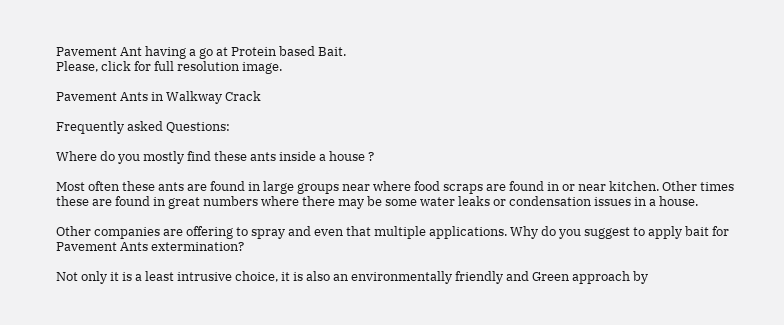Pavement Ant having a go at Protein based Bait.
Please, click for full resolution image.

Pavement Ants in Walkway Crack

Frequently asked Questions:

Where do you mostly find these ants inside a house ?

Most often these ants are found in large groups near where food scraps are found in or near kitchen. Other times these are found in great numbers where there may be some water leaks or condensation issues in a house.

Other companies are offering to spray and even that multiple applications. Why do you suggest to apply bait for Pavement Ants extermination?

Not only it is a least intrusive choice, it is also an environmentally friendly and Green approach by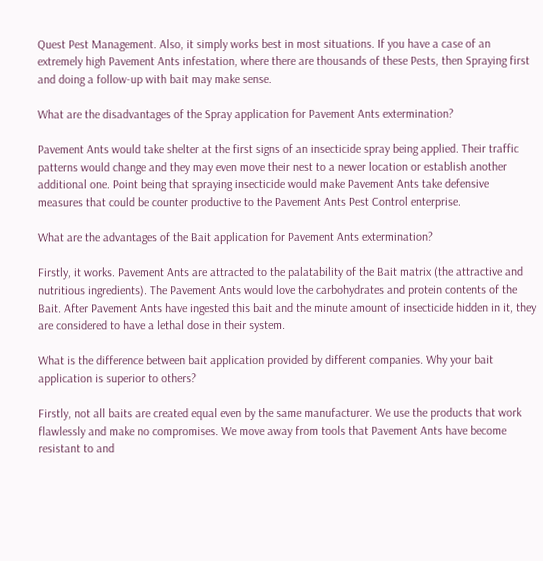Quest Pest Management. Also, it simply works best in most situations. If you have a case of an extremely high Pavement Ants infestation, where there are thousands of these Pests, then Spraying first and doing a follow-up with bait may make sense.

What are the disadvantages of the Spray application for Pavement Ants extermination?

Pavement Ants would take shelter at the first signs of an insecticide spray being applied. Their traffic patterns would change and they may even move their nest to a newer location or establish another additional one. Point being that spraying insecticide would make Pavement Ants take defensive measures that could be counter productive to the Pavement Ants Pest Control enterprise.

What are the advantages of the Bait application for Pavement Ants extermination?

Firstly, it works. Pavement Ants are attracted to the palatability of the Bait matrix (the attractive and nutritious ingredients). The Pavement Ants would love the carbohydrates and protein contents of the Bait. After Pavement Ants have ingested this bait and the minute amount of insecticide hidden in it, they are considered to have a lethal dose in their system.

What is the difference between bait application provided by different companies. Why your bait application is superior to others?

Firstly, not all baits are created equal even by the same manufacturer. We use the products that work flawlessly and make no compromises. We move away from tools that Pavement Ants have become resistant to and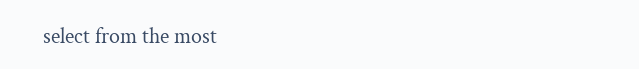select from the most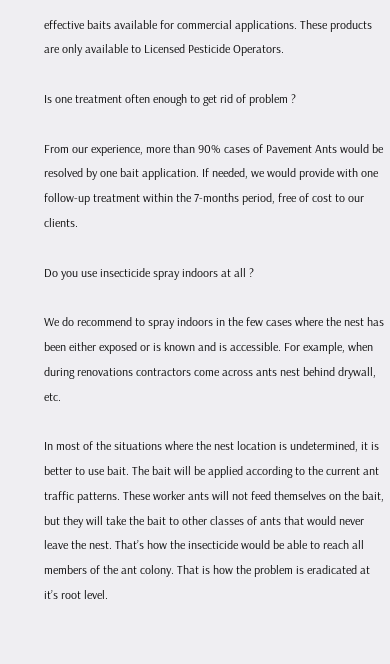effective baits available for commercial applications. These products are only available to Licensed Pesticide Operators.

Is one treatment often enough to get rid of problem ?

From our experience, more than 90% cases of Pavement Ants would be resolved by one bait application. If needed, we would provide with one follow-up treatment within the 7-months period, free of cost to our clients.

Do you use insecticide spray indoors at all ?

We do recommend to spray indoors in the few cases where the nest has been either exposed or is known and is accessible. For example, when during renovations contractors come across ants nest behind drywall, etc.

In most of the situations where the nest location is undetermined, it is better to use bait. The bait will be applied according to the current ant traffic patterns. These worker ants will not feed themselves on the bait, but they will take the bait to other classes of ants that would never leave the nest. That’s how the insecticide would be able to reach all members of the ant colony. That is how the problem is eradicated at it’s root level.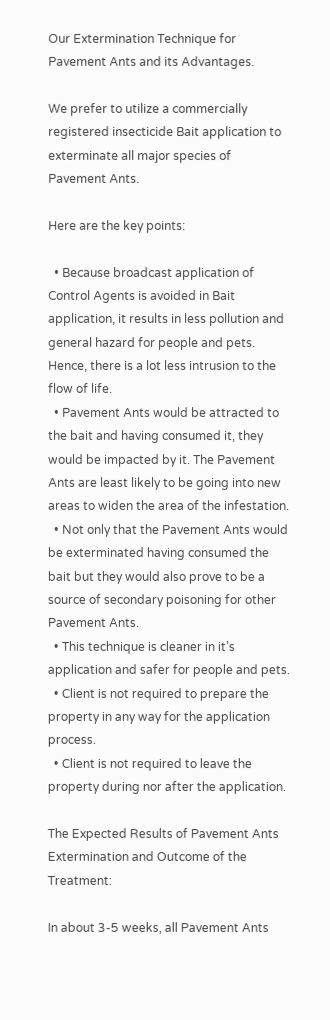Our Extermination Technique for Pavement Ants and its Advantages.

We prefer to utilize a commercially registered insecticide Bait application to exterminate all major species of Pavement Ants.

Here are the key points:

  • Because broadcast application of Control Agents is avoided in Bait application, it results in less pollution and general hazard for people and pets. Hence, there is a lot less intrusion to the flow of life.
  • Pavement Ants would be attracted to the bait and having consumed it, they would be impacted by it. The Pavement Ants are least likely to be going into new areas to widen the area of the infestation.
  • Not only that the Pavement Ants would be exterminated having consumed the bait but they would also prove to be a source of secondary poisoning for other Pavement Ants.
  • This technique is cleaner in it’s application and safer for people and pets.
  • Client is not required to prepare the property in any way for the application process.
  • Client is not required to leave the property during nor after the application.

The Expected Results of Pavement Ants Extermination and Outcome of the Treatment:

In about 3-5 weeks, all Pavement Ants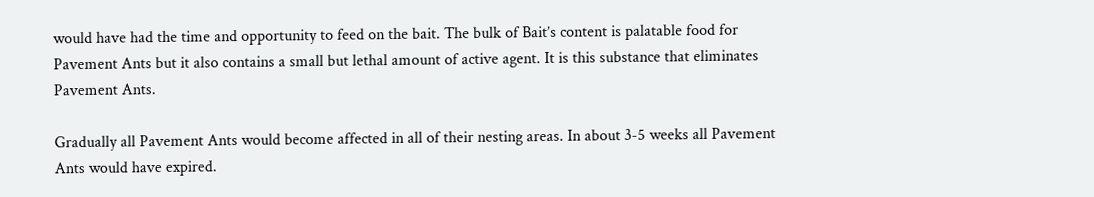would have had the time and opportunity to feed on the bait. The bulk of Bait’s content is palatable food for Pavement Ants but it also contains a small but lethal amount of active agent. It is this substance that eliminates Pavement Ants.

Gradually all Pavement Ants would become affected in all of their nesting areas. In about 3-5 weeks all Pavement Ants would have expired.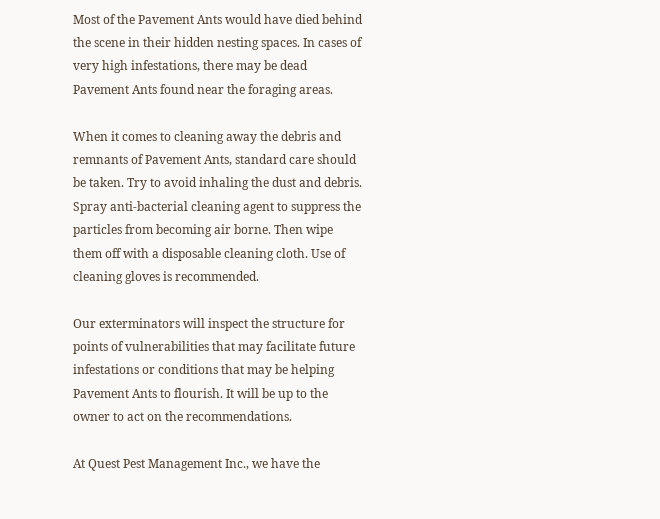Most of the Pavement Ants would have died behind the scene in their hidden nesting spaces. In cases of very high infestations, there may be dead Pavement Ants found near the foraging areas.

When it comes to cleaning away the debris and remnants of Pavement Ants, standard care should be taken. Try to avoid inhaling the dust and debris. Spray anti-bacterial cleaning agent to suppress the particles from becoming air borne. Then wipe them off with a disposable cleaning cloth. Use of cleaning gloves is recommended.

Our exterminators will inspect the structure for points of vulnerabilities that may facilitate future infestations or conditions that may be helping Pavement Ants to flourish. It will be up to the owner to act on the recommendations.

At Quest Pest Management Inc., we have the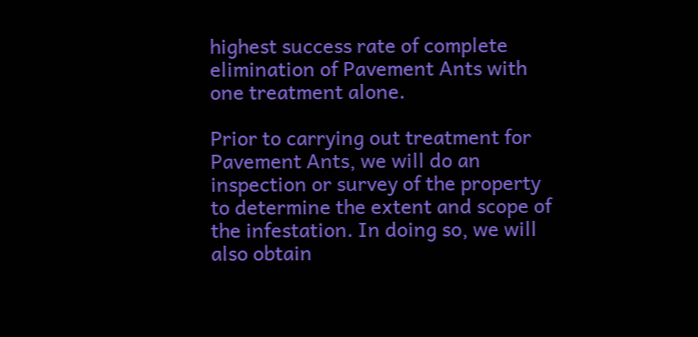highest success rate of complete elimination of Pavement Ants with one treatment alone.

Prior to carrying out treatment for Pavement Ants, we will do an inspection or survey of the property to determine the extent and scope of the infestation. In doing so, we will also obtain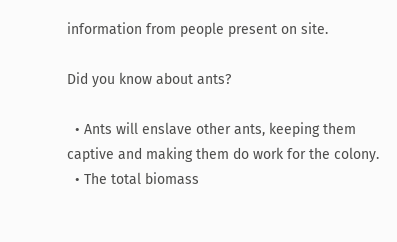information from people present on site.

Did you know about ants?

  • Ants will enslave other ants, keeping them captive and making them do work for the colony.
  • The total biomass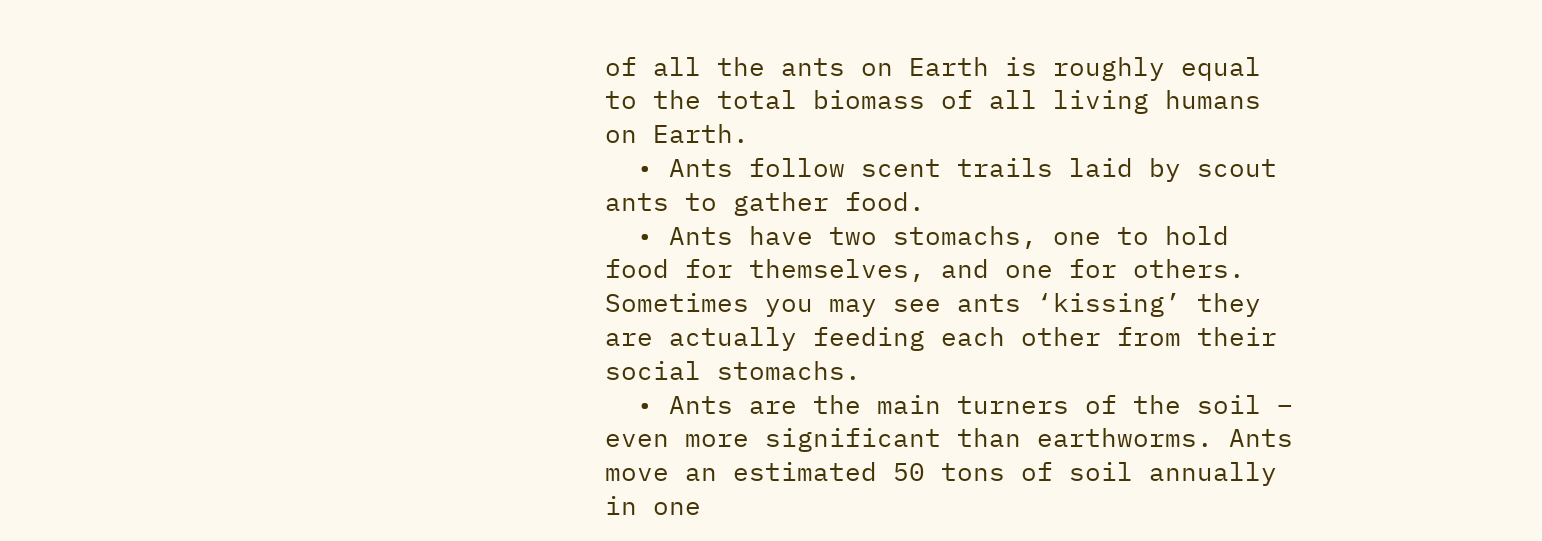of all the ants on Earth is roughly equal to the total biomass of all living humans on Earth.
  • Ants follow scent trails laid by scout ants to gather food.
  • Ants have two stomachs, one to hold food for themselves, and one for others. Sometimes you may see ants ‘kissing’ they are actually feeding each other from their social stomachs.
  • Ants are the main turners of the soil – even more significant than earthworms. Ants move an estimated 50 tons of soil annually in one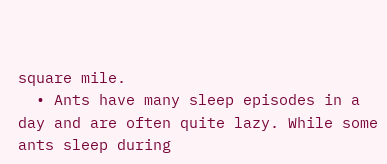square mile.
  • Ants have many sleep episodes in a day and are often quite lazy. While some ants sleep during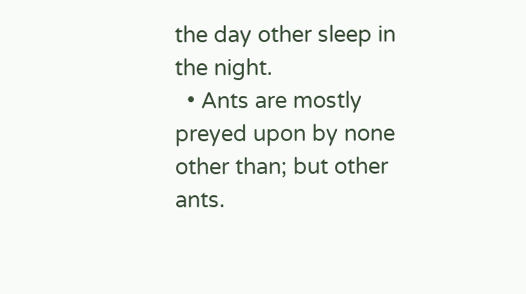the day other sleep in the night.
  • Ants are mostly preyed upon by none other than; but other ants.